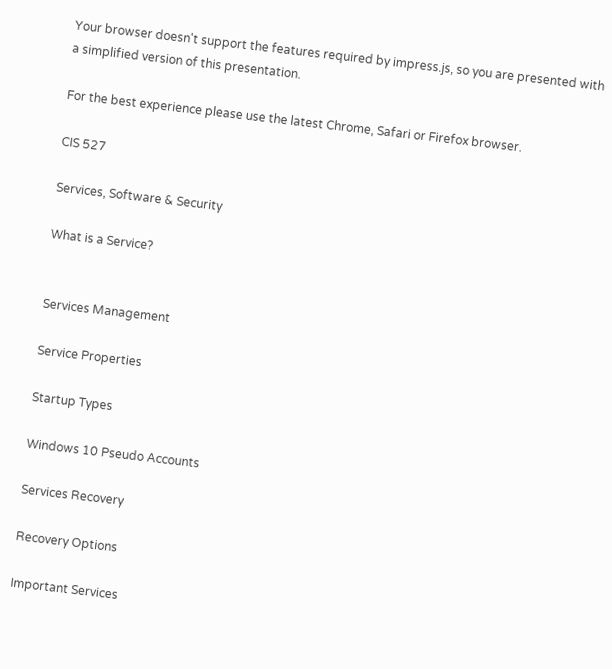Your browser doesn't support the features required by impress.js, so you are presented with a simplified version of this presentation.

For the best experience please use the latest Chrome, Safari or Firefox browser.

CIS 527

Services, Software & Security

What is a Service?


Services Management

Service Properties

Startup Types

Windows 10 Pseudo Accounts

Services Recovery

Recovery Options

Important Services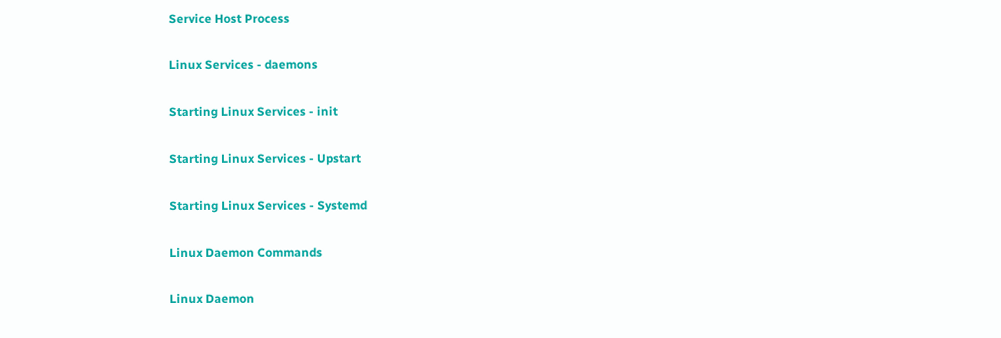Service Host Process

Linux Services - daemons

Starting Linux Services - init

Starting Linux Services - Upstart

Starting Linux Services - Systemd

Linux Daemon Commands

Linux Daemon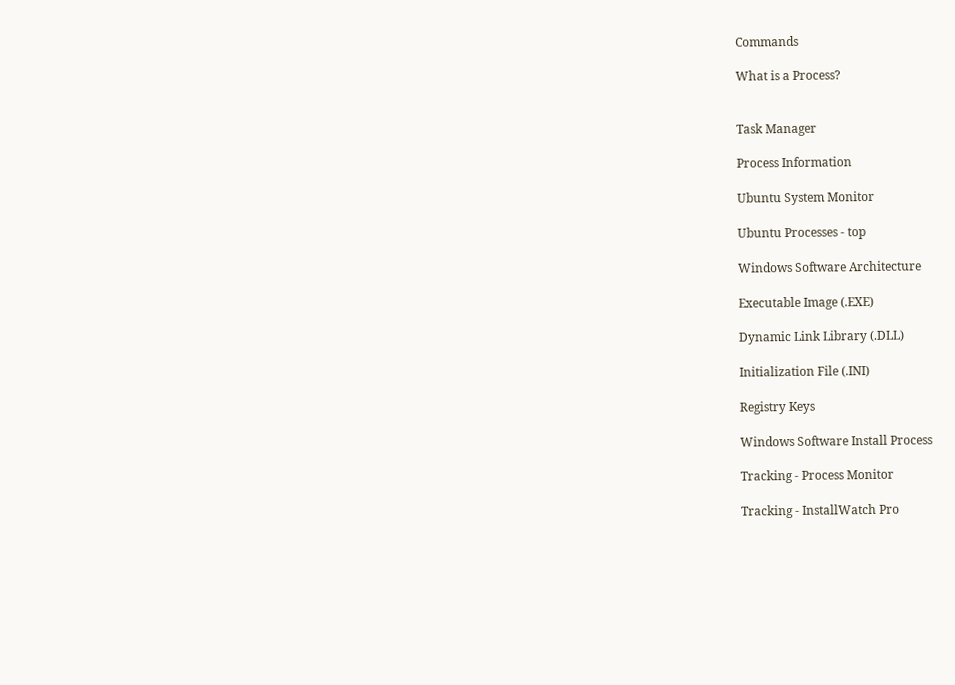Commands

What is a Process?


Task Manager

Process Information

Ubuntu System Monitor

Ubuntu Processes - top

Windows Software Architecture

Executable Image (.EXE)

Dynamic Link Library (.DLL)

Initialization File (.INI)

Registry Keys

Windows Software Install Process

Tracking - Process Monitor

Tracking - InstallWatch Pro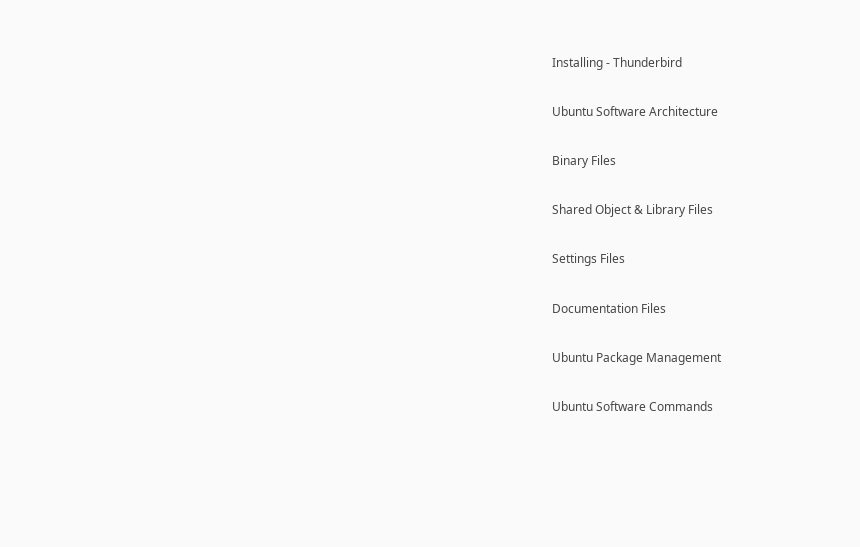Installing - Thunderbird

Ubuntu Software Architecture

Binary Files

Shared Object & Library Files

Settings Files

Documentation Files

Ubuntu Package Management

Ubuntu Software Commands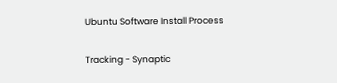Ubuntu Software Install Process

Tracking - Synaptic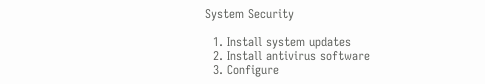System Security

  1. Install system updates
  2. Install antivirus software
  3. Configure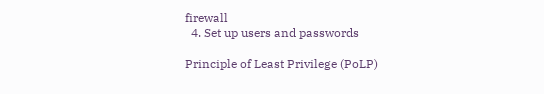firewall
  4. Set up users and passwords

Principle of Least Privilege (PoLP)